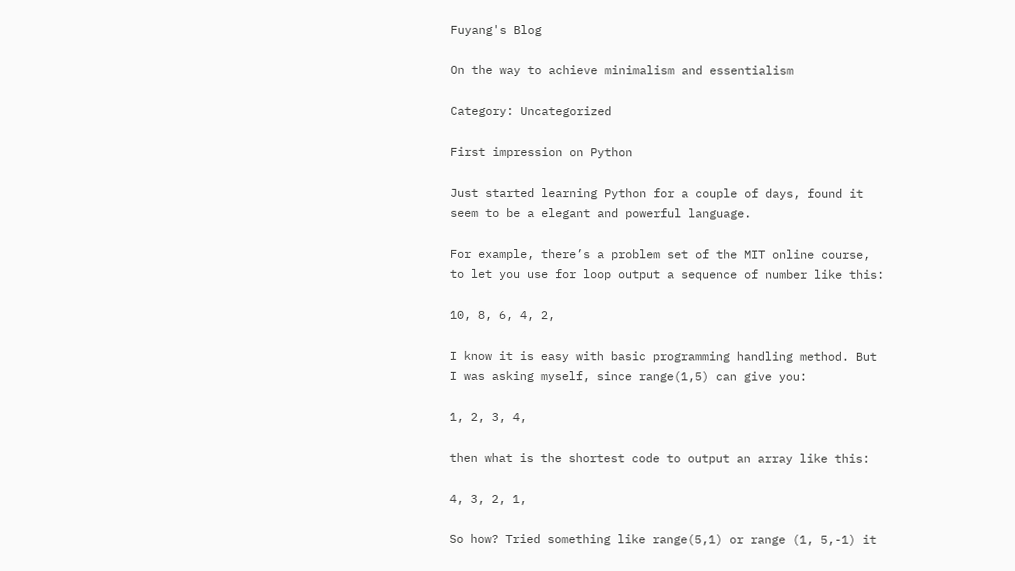Fuyang's Blog

On the way to achieve minimalism and essentialism

Category: Uncategorized

First impression on Python

Just started learning Python for a couple of days, found it seem to be a elegant and powerful language.

For example, there’s a problem set of the MIT online course, to let you use for loop output a sequence of number like this:

10, 8, 6, 4, 2,

I know it is easy with basic programming handling method. But I was asking myself, since range(1,5) can give you:

1, 2, 3, 4,

then what is the shortest code to output an array like this:

4, 3, 2, 1,

So how? Tried something like range(5,1) or range (1, 5,-1) it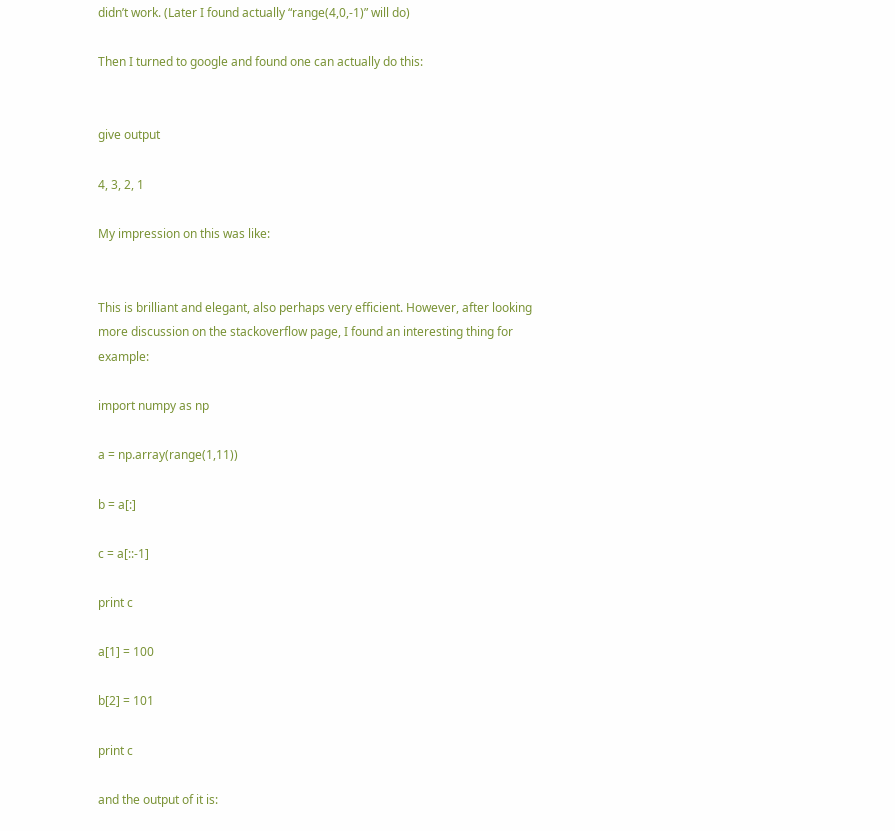didn’t work. (Later I found actually “range(4,0,-1)” will do)

Then I turned to google and found one can actually do this:


give output

4, 3, 2, 1

My impression on this was like:


This is brilliant and elegant, also perhaps very efficient. However, after looking more discussion on the stackoverflow page, I found an interesting thing for example:

import numpy as np

a = np.array(range(1,11))

b = a[:]

c = a[::-1]

print c

a[1] = 100

b[2] = 101

print c

and the output of it is: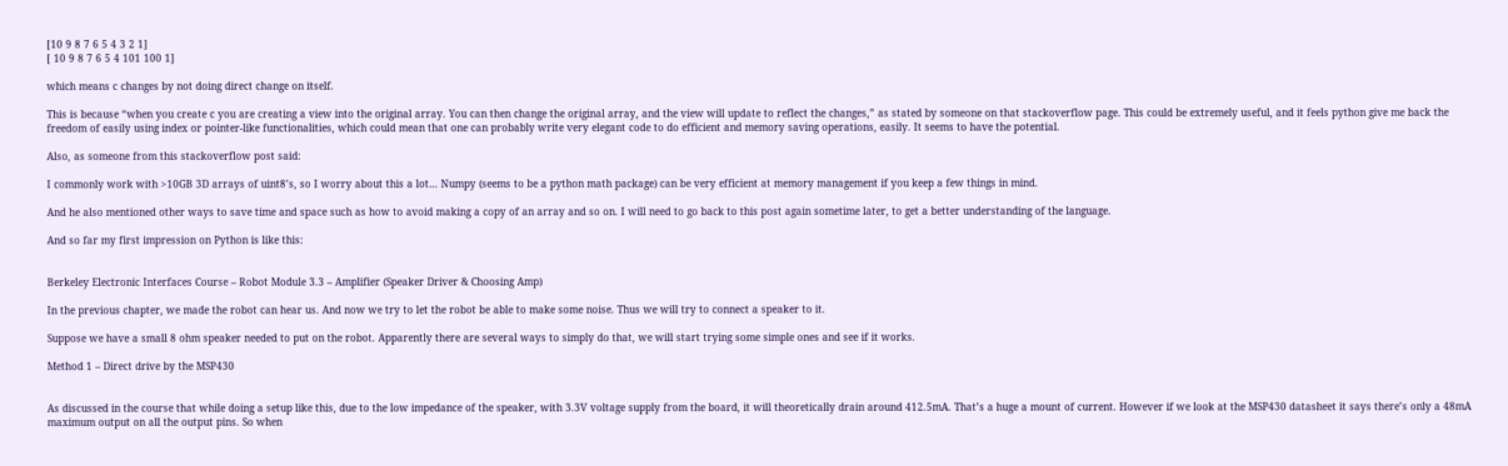[10 9 8 7 6 5 4 3 2 1]
[ 10 9 8 7 6 5 4 101 100 1]

which means c changes by not doing direct change on itself.

This is because “when you create c you are creating a view into the original array. You can then change the original array, and the view will update to reflect the changes,” as stated by someone on that stackoverflow page. This could be extremely useful, and it feels python give me back the freedom of easily using index or pointer-like functionalities, which could mean that one can probably write very elegant code to do efficient and memory saving operations, easily. It seems to have the potential.

Also, as someone from this stackoverflow post said:

I commonly work with >10GB 3D arrays of uint8’s, so I worry about this a lot… Numpy (seems to be a python math package) can be very efficient at memory management if you keep a few things in mind.

And he also mentioned other ways to save time and space such as how to avoid making a copy of an array and so on. I will need to go back to this post again sometime later, to get a better understanding of the language.

And so far my first impression on Python is like this:


Berkeley Electronic Interfaces Course – Robot Module 3.3 – Amplifier (Speaker Driver & Choosing Amp)

In the previous chapter, we made the robot can hear us. And now we try to let the robot be able to make some noise. Thus we will try to connect a speaker to it.

Suppose we have a small 8 ohm speaker needed to put on the robot. Apparently there are several ways to simply do that, we will start trying some simple ones and see if it works.

Method 1 – Direct drive by the MSP430


As discussed in the course that while doing a setup like this, due to the low impedance of the speaker, with 3.3V voltage supply from the board, it will theoretically drain around 412.5mA. That’s a huge a mount of current. However if we look at the MSP430 datasheet it says there’s only a 48mA maximum output on all the output pins. So when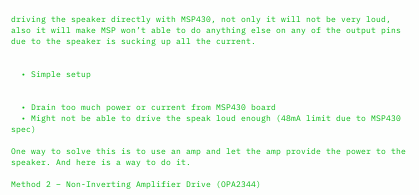driving the speaker directly with MSP430, not only it will not be very loud, also it will make MSP won’t able to do anything else on any of the output pins due to the speaker is sucking up all the current.


  • Simple setup


  • Drain too much power or current from MSP430 board
  • Might not be able to drive the speak loud enough (48mA limit due to MSP430 spec)

One way to solve this is to use an amp and let the amp provide the power to the speaker. And here is a way to do it.

Method 2 – Non-Inverting Amplifier Drive (OPA2344)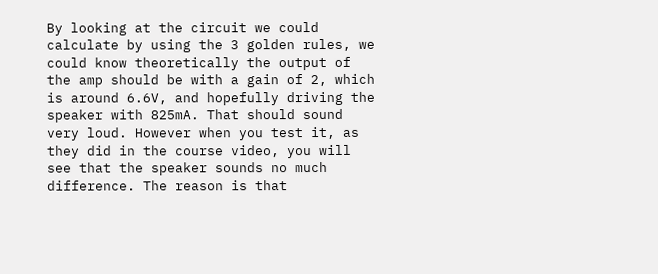By looking at the circuit we could calculate by using the 3 golden rules, we could know theoretically the output of the amp should be with a gain of 2, which is around 6.6V, and hopefully driving the speaker with 825mA. That should sound very loud. However when you test it, as they did in the course video, you will see that the speaker sounds no much difference. The reason is that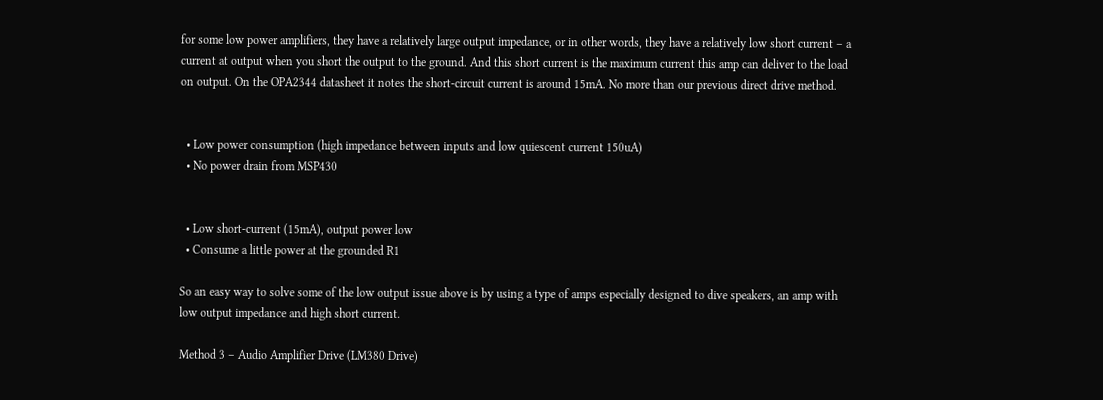for some low power amplifiers, they have a relatively large output impedance, or in other words, they have a relatively low short current – a current at output when you short the output to the ground. And this short current is the maximum current this amp can deliver to the load on output. On the OPA2344 datasheet it notes the short-circuit current is around 15mA. No more than our previous direct drive method.


  • Low power consumption (high impedance between inputs and low quiescent current 150uA)
  • No power drain from MSP430


  • Low short-current (15mA), output power low
  • Consume a little power at the grounded R1

So an easy way to solve some of the low output issue above is by using a type of amps especially designed to dive speakers, an amp with low output impedance and high short current.

Method 3 – Audio Amplifier Drive (LM380 Drive)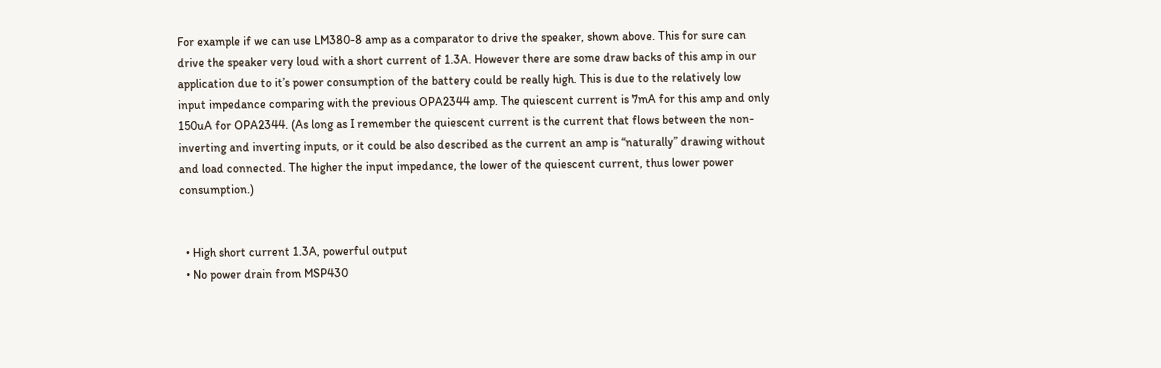For example if we can use LM380-8 amp as a comparator to drive the speaker, shown above. This for sure can drive the speaker very loud with a short current of 1.3A. However there are some draw backs of this amp in our application due to it’s power consumption of the battery could be really high. This is due to the relatively low input impedance comparing with the previous OPA2344 amp. The quiescent current is 7mA for this amp and only 150uA for OPA2344. (As long as I remember the quiescent current is the current that flows between the non-inverting and inverting inputs, or it could be also described as the current an amp is “naturally” drawing without and load connected. The higher the input impedance, the lower of the quiescent current, thus lower power consumption.)


  • High short current 1.3A, powerful output
  • No power drain from MSP430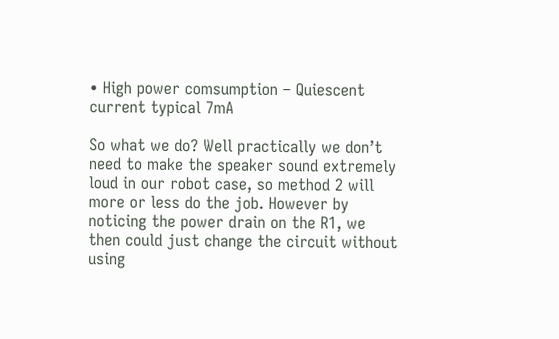• High power comsumption – Quiescent current typical 7mA

So what we do? Well practically we don’t need to make the speaker sound extremely loud in our robot case, so method 2 will more or less do the job. However by noticing the power drain on the R1, we then could just change the circuit without using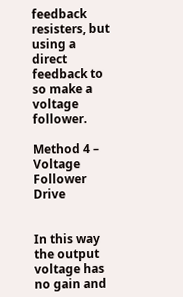feedback resisters, but using a direct feedback to so make a voltage follower.

Method 4 – Voltage Follower Drive


In this way the output voltage has no gain and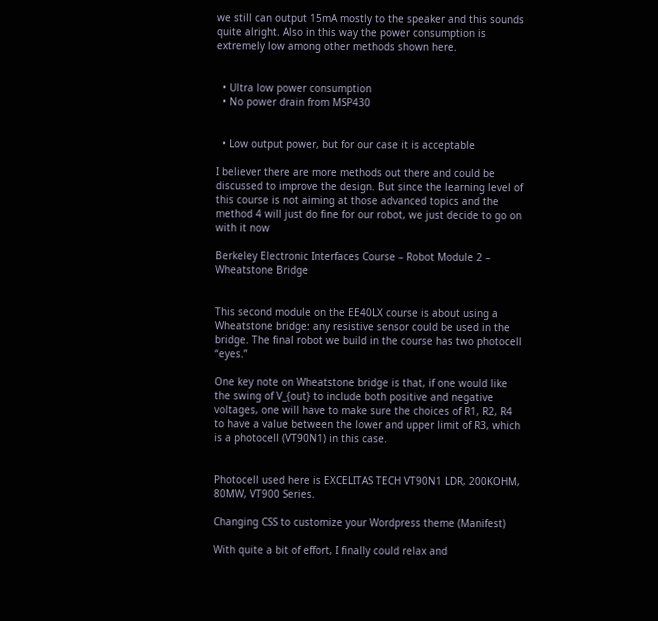we still can output 15mA mostly to the speaker and this sounds quite alright. Also in this way the power consumption is extremely low among other methods shown here.


  • Ultra low power consumption
  • No power drain from MSP430


  • Low output power, but for our case it is acceptable

I believer there are more methods out there and could be discussed to improve the design. But since the learning level of this course is not aiming at those advanced topics and the method 4 will just do fine for our robot, we just decide to go on with it now

Berkeley Electronic Interfaces Course – Robot Module 2 – Wheatstone Bridge


This second module on the EE40LX course is about using a Wheatstone bridge: any resistive sensor could be used in the bridge. The final robot we build in the course has two photocell “eyes.”

One key note on Wheatstone bridge is that, if one would like the swing of V_{out} to include both positive and negative voltages, one will have to make sure the choices of R1, R2, R4 to have a value between the lower and upper limit of R3, which is a photocell (VT90N1) in this case.


Photocell used here is EXCELITAS TECH VT90N1 LDR, 200KOHM, 80MW, VT900 Series.

Changing CSS to customize your Wordpress theme (Manifest)

With quite a bit of effort, I finally could relax and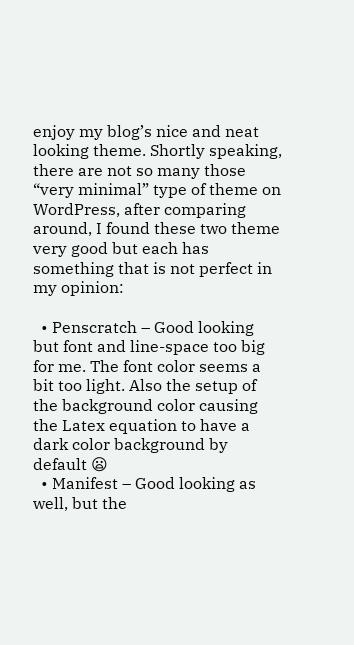enjoy my blog’s nice and neat looking theme. Shortly speaking, there are not so many those “very minimal” type of theme on WordPress, after comparing around, I found these two theme very good but each has something that is not perfect in my opinion:

  • Penscratch – Good looking but font and line-space too big for me. The font color seems a bit too light. Also the setup of the background color causing the Latex equation to have a dark color background by default 😦
  • Manifest – Good looking as well, but the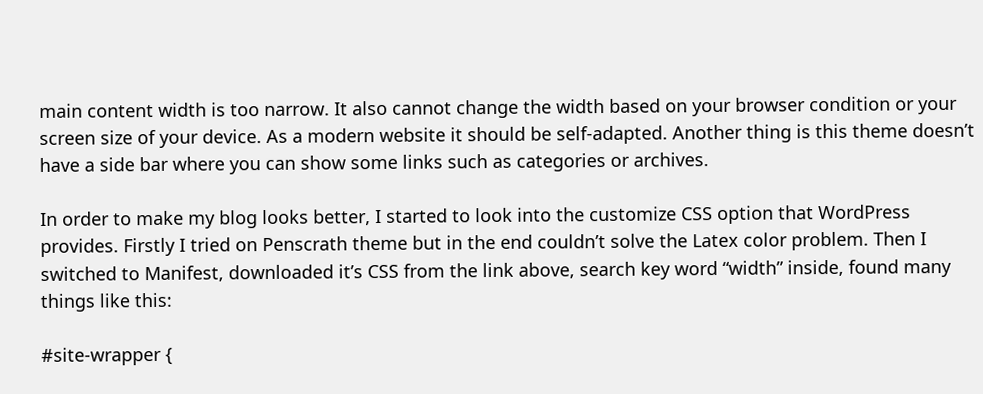main content width is too narrow. It also cannot change the width based on your browser condition or your screen size of your device. As a modern website it should be self-adapted. Another thing is this theme doesn’t have a side bar where you can show some links such as categories or archives.

In order to make my blog looks better, I started to look into the customize CSS option that WordPress provides. Firstly I tried on Penscrath theme but in the end couldn’t solve the Latex color problem. Then I switched to Manifest, downloaded it’s CSS from the link above, search key word “width” inside, found many things like this:

#site-wrapper {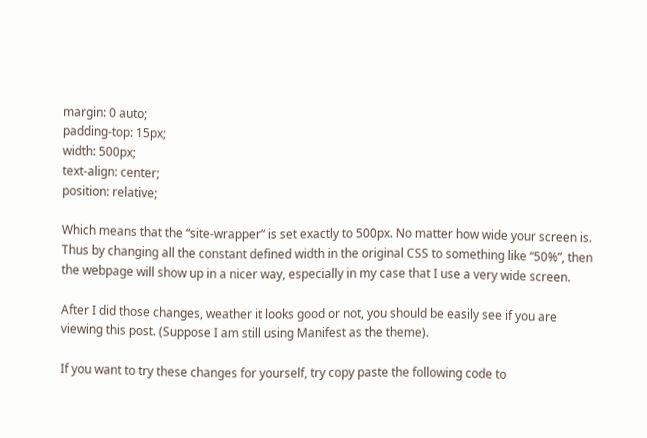margin: 0 auto;
padding-top: 15px;
width: 500px;
text-align: center;
position: relative;

Which means that the “site-wrapper” is set exactly to 500px. No matter how wide your screen is. Thus by changing all the constant defined width in the original CSS to something like “50%”, then the webpage will show up in a nicer way, especially in my case that I use a very wide screen.

After I did those changes, weather it looks good or not, you should be easily see if you are viewing this post. (Suppose I am still using Manifest as the theme).

If you want to try these changes for yourself, try copy paste the following code to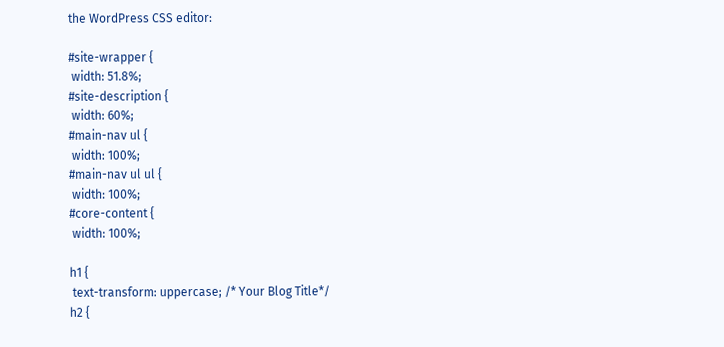the WordPress CSS editor:

#site-wrapper {
 width: 51.8%;
#site-description {
 width: 60%;
#main-nav ul {
 width: 100%;
#main-nav ul ul {
 width: 100%;
#core-content {
 width: 100%;

h1 {
 text-transform: uppercase; /* Your Blog Title*/
h2 {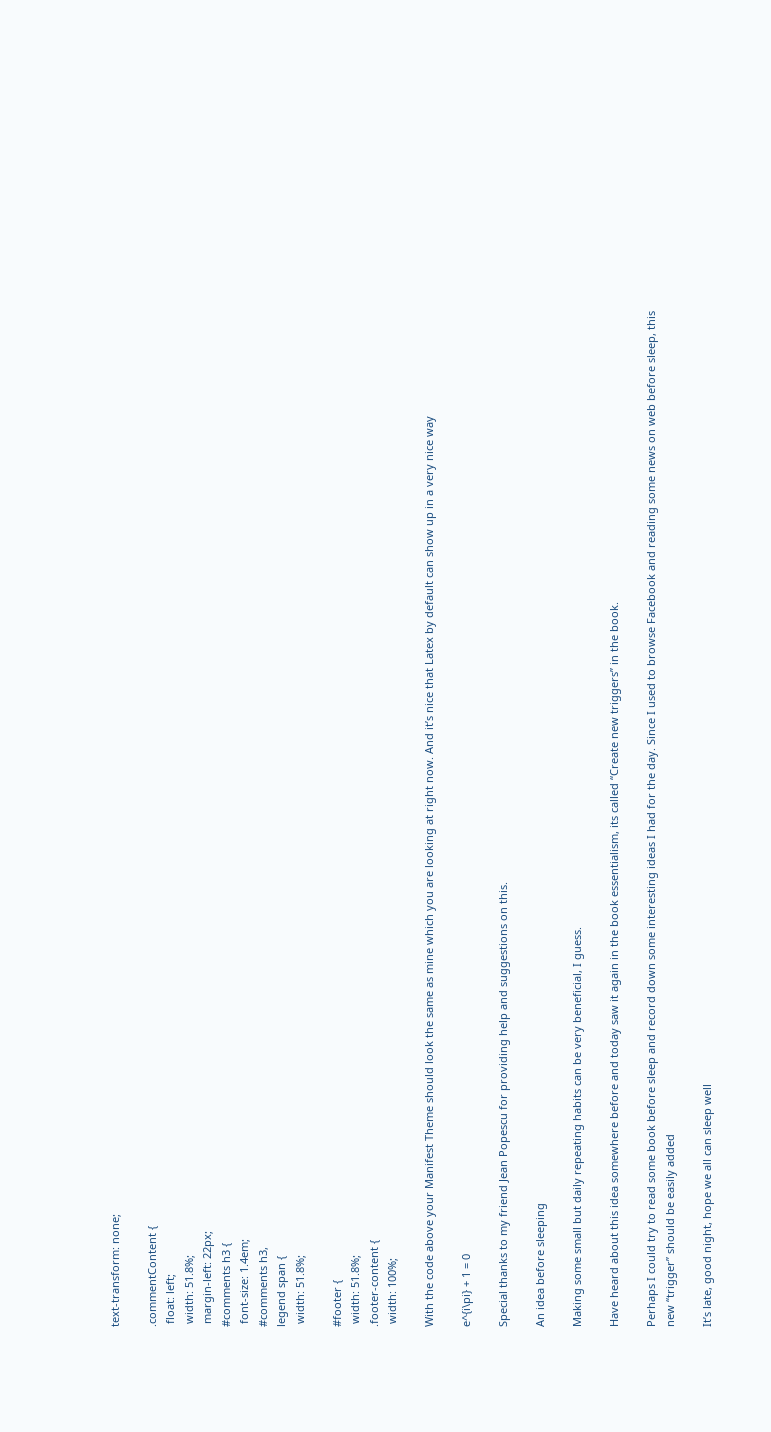text-transform: none;

.commentContent {
 float: left;
 width: 51.8%;
 margin-left: 22px;
#comments h3 {
 font-size: 1.4em;
#comments h3,
legend span {
 width: 51.8%;

#footer {
 width: 51.8%;
.footer-content {
 width: 100%;

With the code above your Manifest Theme should look the same as mine which you are looking at right now. And it’s nice that Latex by default can show up in a very nice way

e^{i\pi} + 1 = 0

Special thanks to my friend Jean Popescu for providing help and suggestions on this.

An idea before sleeping

Making some small but daily repeating habits can be very beneficial, I guess.

Have heard about this idea somewhere before and today saw it again in the book essentialism, its called “Create new triggers” in the book.

Perhaps I could try to read some book before sleep and record down some interesting ideas I had for the day. Since I used to browse Facebook and reading some news on web before sleep, this new “trigger” should be easily added

It’s late, good night, hope we all can sleep well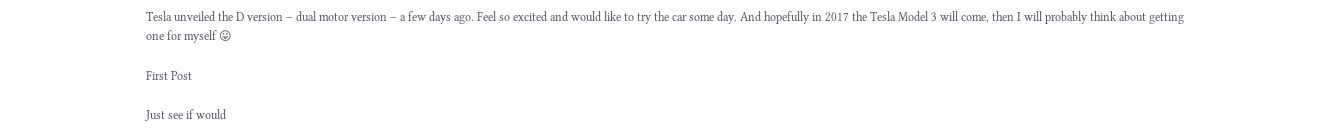Tesla unveiled the D version – dual motor version – a few days ago. Feel so excited and would like to try the car some day. And hopefully in 2017 the Tesla Model 3 will come, then I will probably think about getting one for myself 😛

First Post

Just see if would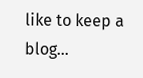like to keep a blog…